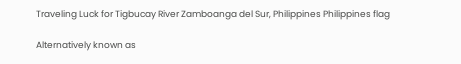Traveling Luck for Tigbucay River Zamboanga del Sur, Philippines Philippines flag

Alternatively known as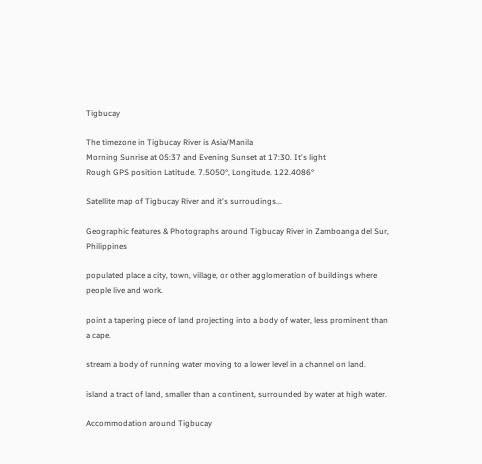Tigbucay

The timezone in Tigbucay River is Asia/Manila
Morning Sunrise at 05:37 and Evening Sunset at 17:30. It's light
Rough GPS position Latitude. 7.5050°, Longitude. 122.4086°

Satellite map of Tigbucay River and it's surroudings...

Geographic features & Photographs around Tigbucay River in Zamboanga del Sur, Philippines

populated place a city, town, village, or other agglomeration of buildings where people live and work.

point a tapering piece of land projecting into a body of water, less prominent than a cape.

stream a body of running water moving to a lower level in a channel on land.

island a tract of land, smaller than a continent, surrounded by water at high water.

Accommodation around Tigbucay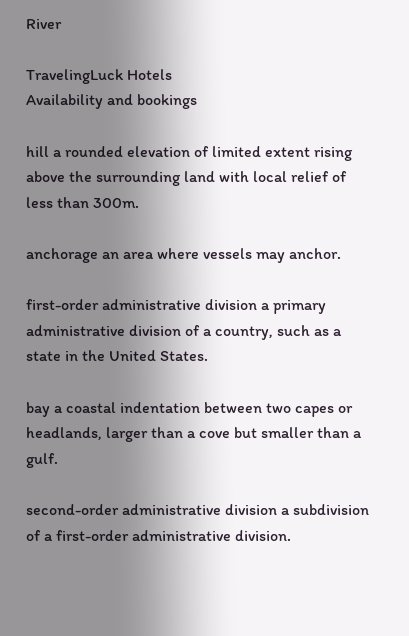River

TravelingLuck Hotels
Availability and bookings

hill a rounded elevation of limited extent rising above the surrounding land with local relief of less than 300m.

anchorage an area where vessels may anchor.

first-order administrative division a primary administrative division of a country, such as a state in the United States.

bay a coastal indentation between two capes or headlands, larger than a cove but smaller than a gulf.

second-order administrative division a subdivision of a first-order administrative division.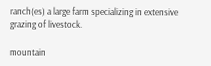ranch(es) a large farm specializing in extensive grazing of livestock.

mountain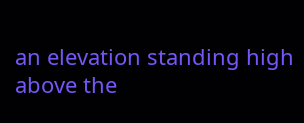an elevation standing high above the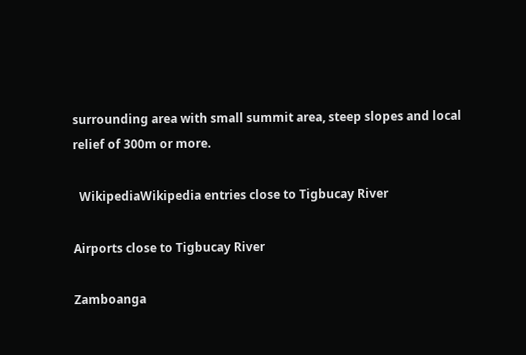surrounding area with small summit area, steep slopes and local relief of 300m or more.

  WikipediaWikipedia entries close to Tigbucay River

Airports close to Tigbucay River

Zamboanga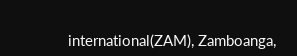international(ZAM), Zamboanga,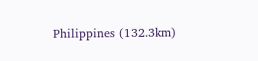Philippines (132.3km)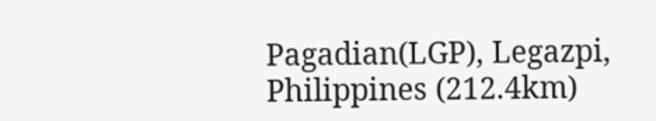Pagadian(LGP), Legazpi, Philippines (212.4km)